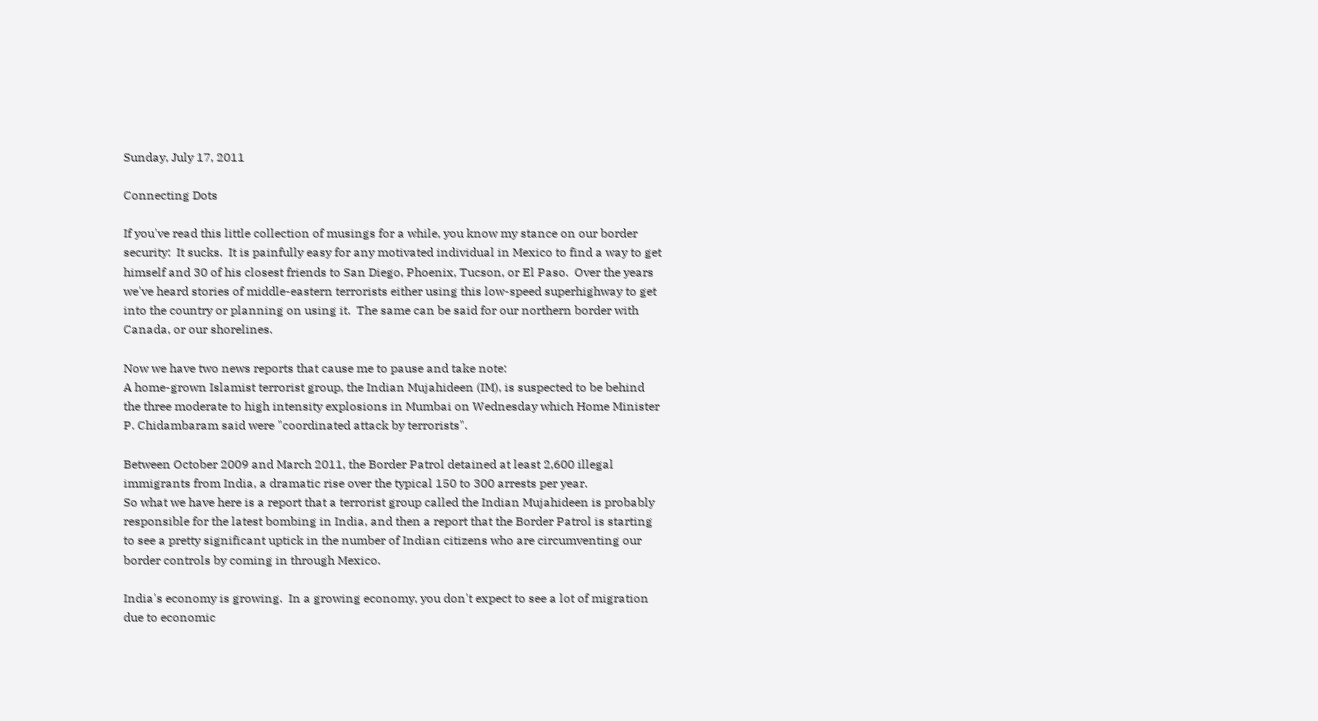Sunday, July 17, 2011

Connecting Dots

If you've read this little collection of musings for a while, you know my stance on our border security:  It sucks.  It is painfully easy for any motivated individual in Mexico to find a way to get himself and 30 of his closest friends to San Diego, Phoenix, Tucson, or El Paso.  Over the years we've heard stories of middle-eastern terrorists either using this low-speed superhighway to get into the country or planning on using it.  The same can be said for our northern border with Canada, or our shorelines.

Now we have two news reports that cause me to pause and take note:
A home-grown Islamist terrorist group, the Indian Mujahideen (IM), is suspected to be behind the three moderate to high intensity explosions in Mumbai on Wednesday which Home Minister P. Chidambaram said were "coordinated attack by terrorists".

Between October 2009 and March 2011, the Border Patrol detained at least 2,600 illegal immigrants from India, a dramatic rise over the typical 150 to 300 arrests per year.
So what we have here is a report that a terrorist group called the Indian Mujahideen is probably responsible for the latest bombing in India, and then a report that the Border Patrol is starting to see a pretty significant uptick in the number of Indian citizens who are circumventing our border controls by coming in through Mexico.

India's economy is growing.  In a growing economy, you don't expect to see a lot of migration due to economic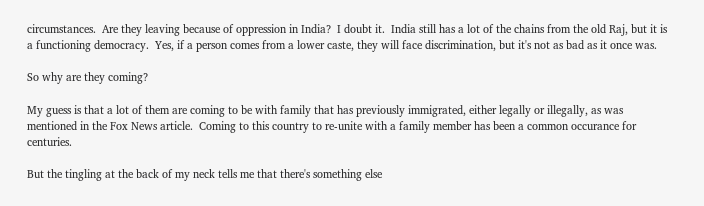circumstances.  Are they leaving because of oppression in India?  I doubt it.  India still has a lot of the chains from the old Raj, but it is a functioning democracy.  Yes, if a person comes from a lower caste, they will face discrimination, but it's not as bad as it once was.

So why are they coming?

My guess is that a lot of them are coming to be with family that has previously immigrated, either legally or illegally, as was mentioned in the Fox News article.  Coming to this country to re-unite with a family member has been a common occurance for centuries.

But the tingling at the back of my neck tells me that there's something else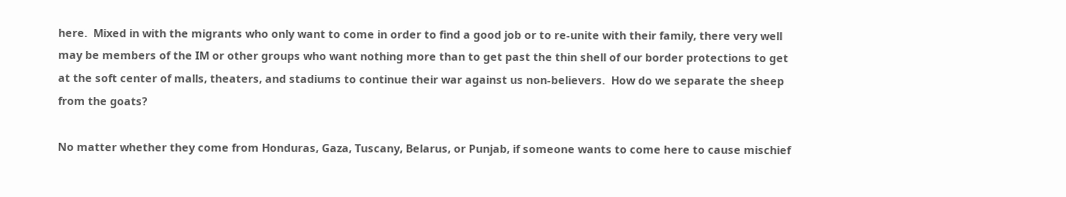here.  Mixed in with the migrants who only want to come in order to find a good job or to re-unite with their family, there very well may be members of the IM or other groups who want nothing more than to get past the thin shell of our border protections to get at the soft center of malls, theaters, and stadiums to continue their war against us non-believers.  How do we separate the sheep from the goats?

No matter whether they come from Honduras, Gaza, Tuscany, Belarus, or Punjab, if someone wants to come here to cause mischief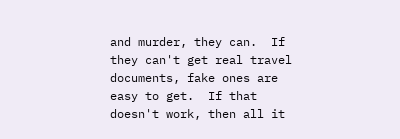and murder, they can.  If they can't get real travel documents, fake ones are easy to get.  If that doesn't work, then all it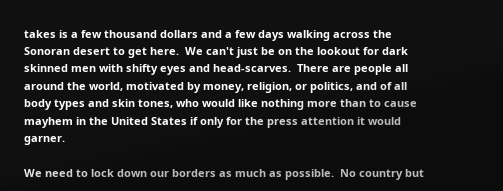takes is a few thousand dollars and a few days walking across the Sonoran desert to get here.  We can't just be on the lookout for dark skinned men with shifty eyes and head-scarves.  There are people all around the world, motivated by money, religion, or politics, and of all body types and skin tones, who would like nothing more than to cause mayhem in the United States if only for the press attention it would garner.

We need to lock down our borders as much as possible.  No country but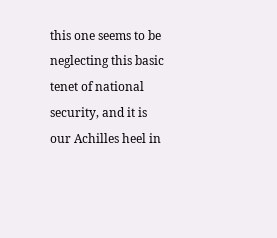this one seems to be neglecting this basic tenet of national security, and it is our Achilles heel in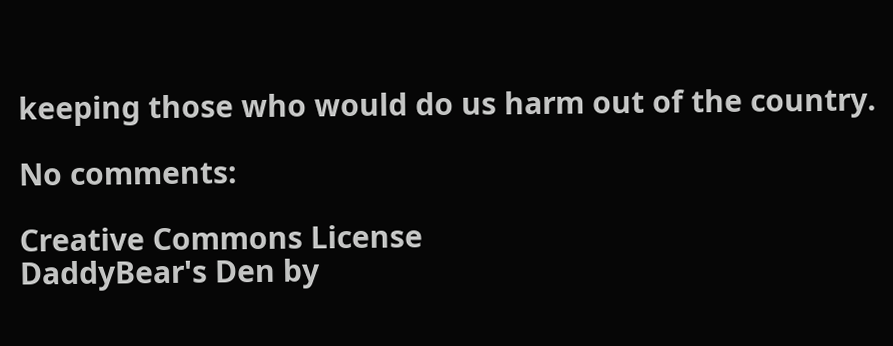keeping those who would do us harm out of the country.

No comments:

Creative Commons License
DaddyBear's Den by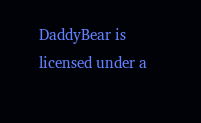DaddyBear is licensed under a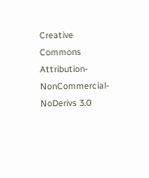Creative Commons Attribution-NonCommercial-NoDerivs 3.0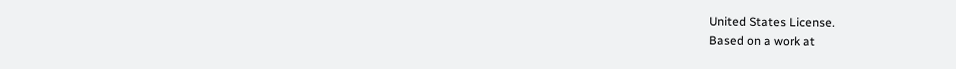United States License.
Based on a work at